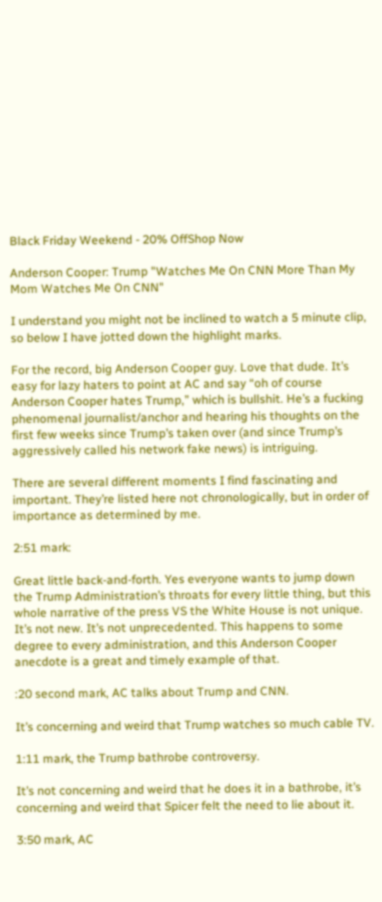Black Friday Weekend - 20% OffShop Now

Anderson Cooper: Trump "Watches Me On CNN More Than My Mom Watches Me On CNN"

I understand you might not be inclined to watch a 5 minute clip, so below I have jotted down the highlight marks.

For the record, big Anderson Cooper guy. Love that dude. It’s easy for lazy haters to point at AC and say “oh of course Anderson Cooper hates Trump,” which is bullshit. He’s a fucking phenomenal journalist/anchor and hearing his thoughts on the first few weeks since Trump’s taken over (and since Trump’s aggressively called his network fake news) is intriguing.

There are several different moments I find fascinating and important. They’re listed here not chronologically, but in order of importance as determined by me.

2:51 mark:

Great little back-and-forth. Yes everyone wants to jump down the Trump Administration’s throats for every little thing, but this whole narrative of the press VS the White House is not unique. It’s not new. It’s not unprecedented. This happens to some degree to every administration, and this Anderson Cooper anecdote is a great and timely example of that.

:20 second mark, AC talks about Trump and CNN.

It’s concerning and weird that Trump watches so much cable TV.

1:11 mark, the Trump bathrobe controversy.

It’s not concerning and weird that he does it in a bathrobe, it’s concerning and weird that Spicer felt the need to lie about it.

3:50 mark, AC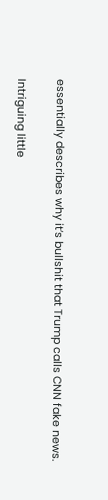essentially describes why it’s bullshit that Trump calls CNN fake news.

Intriguing little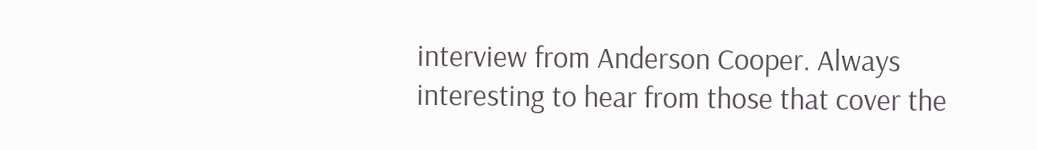interview from Anderson Cooper. Always interesting to hear from those that cover the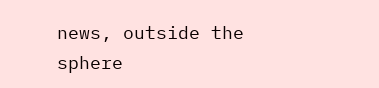news, outside the sphere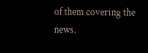of them covering the news.